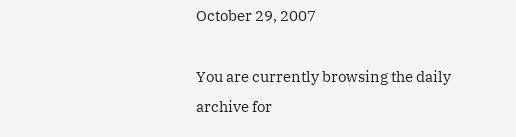October 29, 2007

You are currently browsing the daily archive for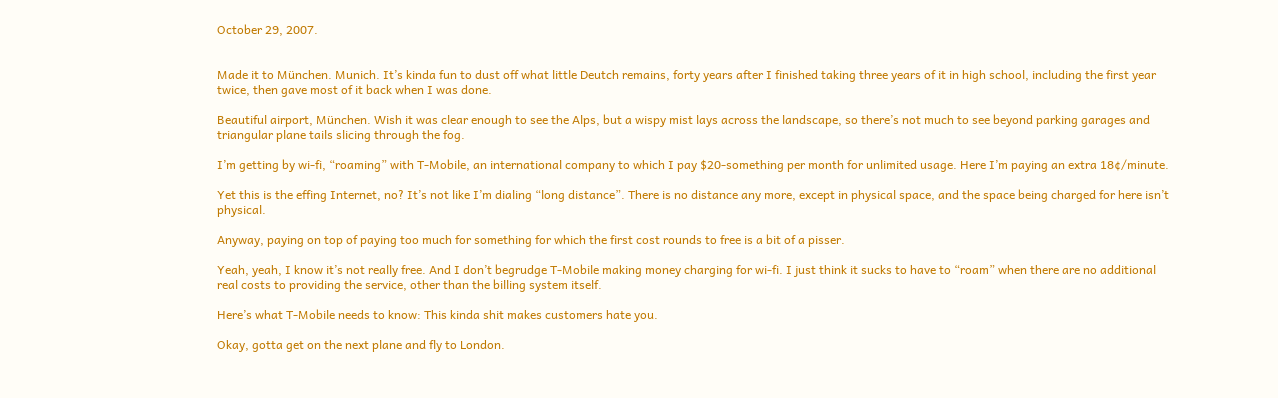October 29, 2007.


Made it to München. Munich. It’s kinda fun to dust off what little Deutch remains, forty years after I finished taking three years of it in high school, including the first year twice, then gave most of it back when I was done.

Beautiful airport, München. Wish it was clear enough to see the Alps, but a wispy mist lays across the landscape, so there’s not much to see beyond parking garages and triangular plane tails slicing through the fog.

I’m getting by wi-fi, “roaming” with T-Mobile, an international company to which I pay $20-something per month for unlimited usage. Here I’m paying an extra 18¢/minute.

Yet this is the effing Internet, no? It’s not like I’m dialing “long distance”. There is no distance any more, except in physical space, and the space being charged for here isn’t physical.

Anyway, paying on top of paying too much for something for which the first cost rounds to free is a bit of a pisser.

Yeah, yeah, I know it’s not really free. And I don’t begrudge T-Mobile making money charging for wi-fi. I just think it sucks to have to “roam” when there are no additional real costs to providing the service, other than the billing system itself.

Here’s what T-Mobile needs to know: This kinda shit makes customers hate you.

Okay, gotta get on the next plane and fly to London.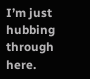I’m just hubbing through here.